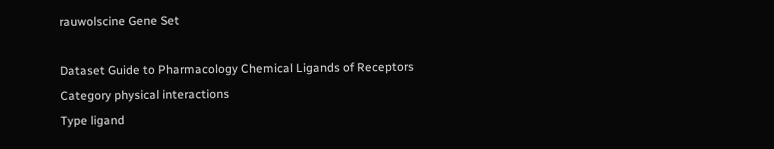rauwolscine Gene Set

Dataset Guide to Pharmacology Chemical Ligands of Receptors
Category physical interactions
Type ligand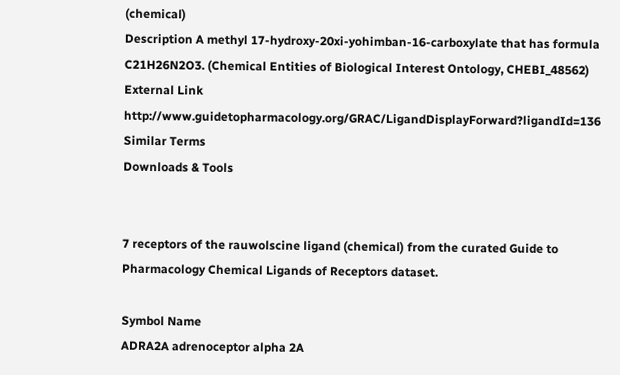(chemical)
Description A methyl 17-hydroxy-20xi-yohimban-16-carboxylate that has formula C21H26N2O3. (Chemical Entities of Biological Interest Ontology, CHEBI_48562)
External Link http://www.guidetopharmacology.org/GRAC/LigandDisplayForward?ligandId=136
Similar Terms
Downloads & Tools


7 receptors of the rauwolscine ligand (chemical) from the curated Guide to Pharmacology Chemical Ligands of Receptors dataset.

Symbol Name
ADRA2A adrenoceptor alpha 2A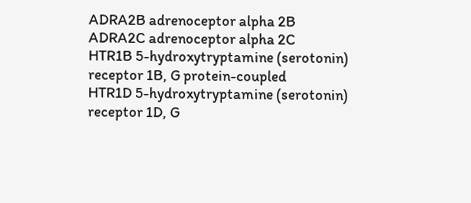ADRA2B adrenoceptor alpha 2B
ADRA2C adrenoceptor alpha 2C
HTR1B 5-hydroxytryptamine (serotonin) receptor 1B, G protein-coupled
HTR1D 5-hydroxytryptamine (serotonin) receptor 1D, G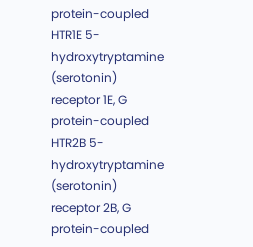protein-coupled
HTR1E 5-hydroxytryptamine (serotonin) receptor 1E, G protein-coupled
HTR2B 5-hydroxytryptamine (serotonin) receptor 2B, G protein-coupled